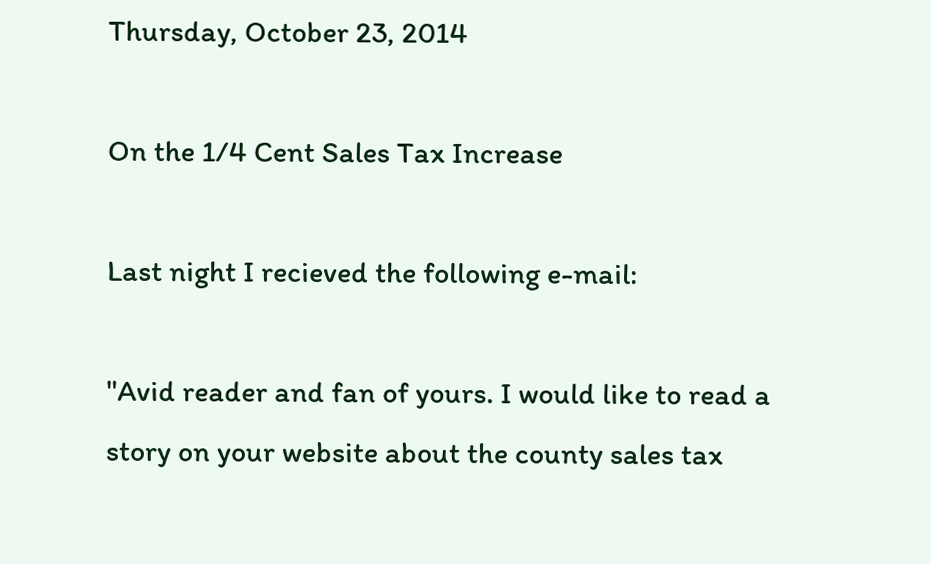Thursday, October 23, 2014

On the 1/4 Cent Sales Tax Increase

Last night I recieved the following e-mail:

"Avid reader and fan of yours. I would like to read a story on your website about the county sales tax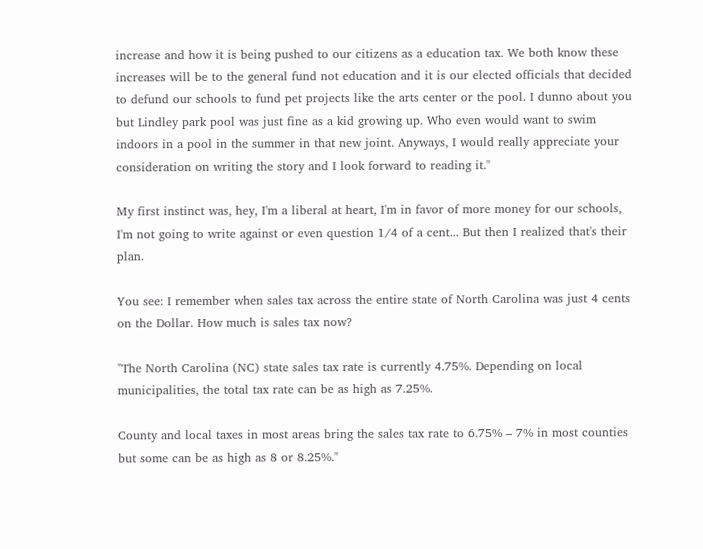increase and how it is being pushed to our citizens as a education tax. We both know these increases will be to the general fund not education and it is our elected officials that decided to defund our schools to fund pet projects like the arts center or the pool. I dunno about you but Lindley park pool was just fine as a kid growing up. Who even would want to swim indoors in a pool in the summer in that new joint. Anyways, I would really appreciate your consideration on writing the story and I look forward to reading it."

My first instinct was, hey, I'm a liberal at heart, I'm in favor of more money for our schools, I'm not going to write against or even question 1/4 of a cent... But then I realized that's their plan.

You see: I remember when sales tax across the entire state of North Carolina was just 4 cents on the Dollar. How much is sales tax now?

"The North Carolina (NC) state sales tax rate is currently 4.75%. Depending on local municipalities, the total tax rate can be as high as 7.25%.

County and local taxes in most areas bring the sales tax rate to 6.75% – 7% in most counties but some can be as high as 8 or 8.25%."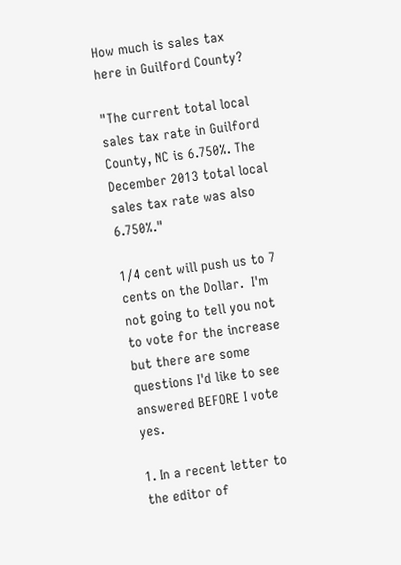How much is sales tax here in Guilford County?

"The current total local sales tax rate in Guilford County, NC is 6.750%. The December 2013 total local sales tax rate was also 6.750%."

1/4 cent will push us to 7 cents on the Dollar.  I'm not going to tell you not to vote for the increase but there are some questions I'd like to see answered BEFORE I vote yes.

1. In a recent letter to the editor of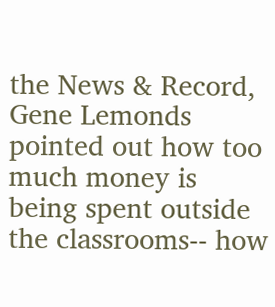the News & Record, Gene Lemonds pointed out how too much money is being spent outside the classrooms-- how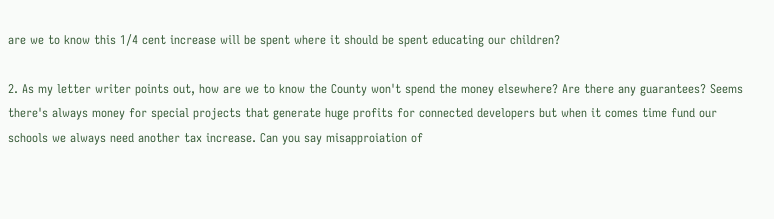are we to know this 1/4 cent increase will be spent where it should be spent educating our children?

2. As my letter writer points out, how are we to know the County won't spend the money elsewhere? Are there any guarantees? Seems there's always money for special projects that generate huge profits for connected developers but when it comes time fund our schools we always need another tax increase. Can you say misapproiation of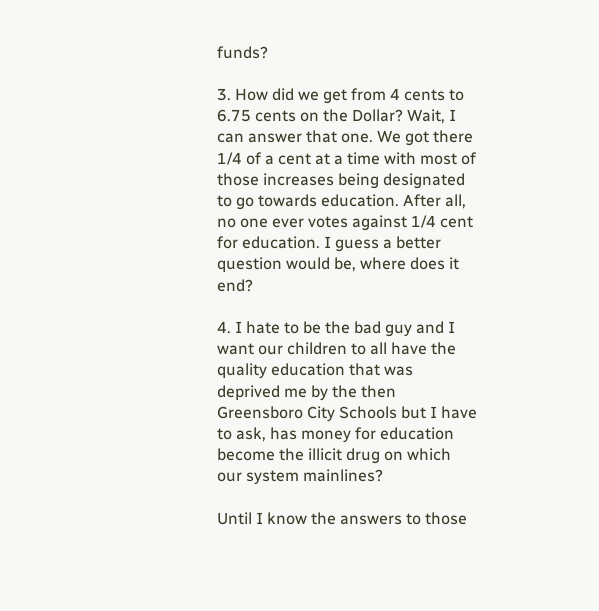funds?

3. How did we get from 4 cents to 6.75 cents on the Dollar? Wait, I can answer that one. We got there 1/4 of a cent at a time with most of those increases being designated to go towards education. After all, no one ever votes against 1/4 cent for education. I guess a better question would be, where does it end?

4. I hate to be the bad guy and I want our children to all have the quality education that was deprived me by the then Greensboro City Schools but I have to ask, has money for education become the illicit drug on which our system mainlines?

Until I know the answers to those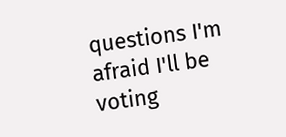questions I'm afraid I'll be voting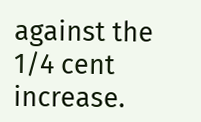against the 1/4 cent increase.